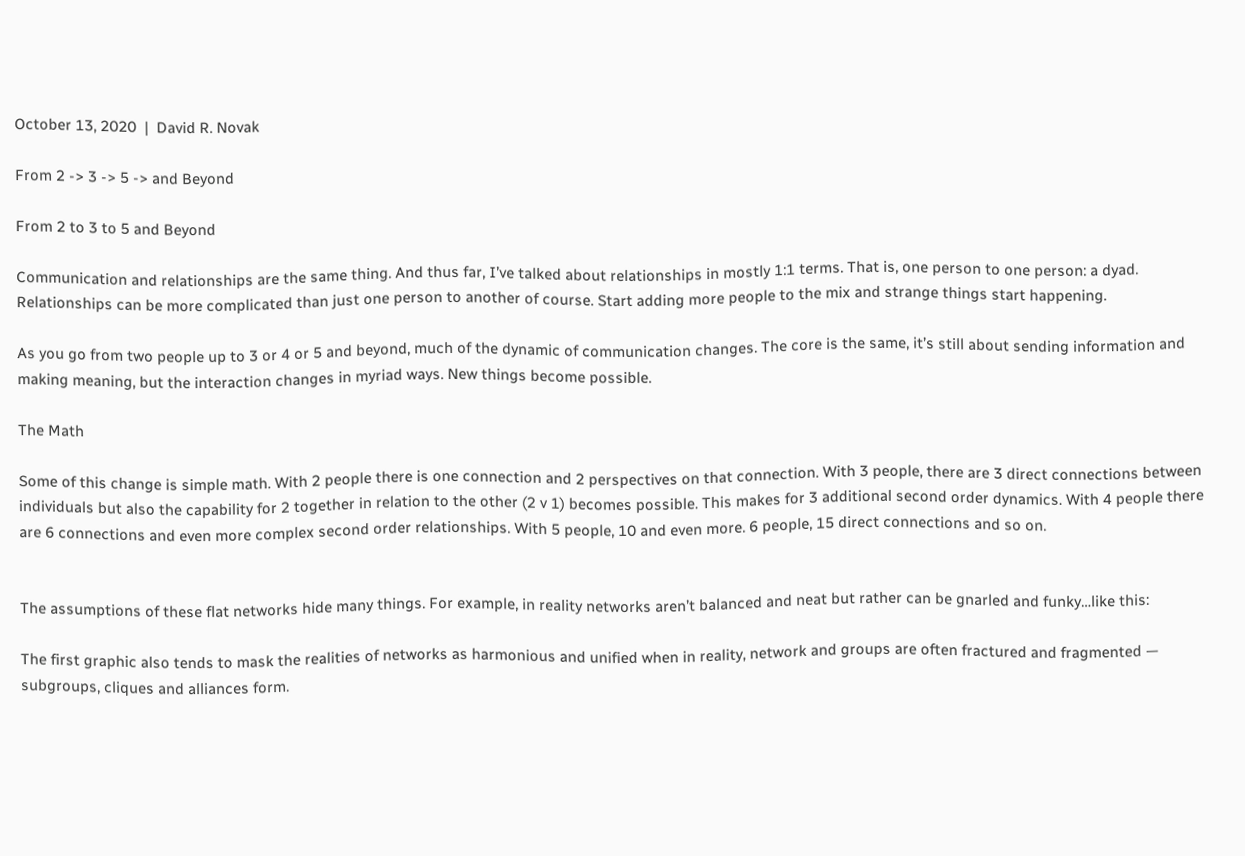October 13, 2020  |  David R. Novak

From 2 -> 3 -> 5 -> and Beyond

From 2 to 3 to 5 and Beyond

Communication and relationships are the same thing. And thus far, I’ve talked about relationships in mostly 1:1 terms. That is, one person to one person: a dyad. Relationships can be more complicated than just one person to another of course. Start adding more people to the mix and strange things start happening.

As you go from two people up to 3 or 4 or 5 and beyond, much of the dynamic of communication changes. The core is the same, it’s still about sending information and making meaning, but the interaction changes in myriad ways. New things become possible.

The Math

Some of this change is simple math. With 2 people there is one connection and 2 perspectives on that connection. With 3 people, there are 3 direct connections between individuals but also the capability for 2 together in relation to the other (2 v 1) becomes possible. This makes for 3 additional second order dynamics. With 4 people there are 6 connections and even more complex second order relationships. With 5 people, 10 and even more. 6 people, 15 direct connections and so on.


The assumptions of these flat networks hide many things. For example, in reality networks aren’t balanced and neat but rather can be gnarled and funky…like this:

The first graphic also tends to mask the realities of networks as harmonious and unified when in reality, network and groups are often fractured and fragmented — subgroups, cliques and alliances form.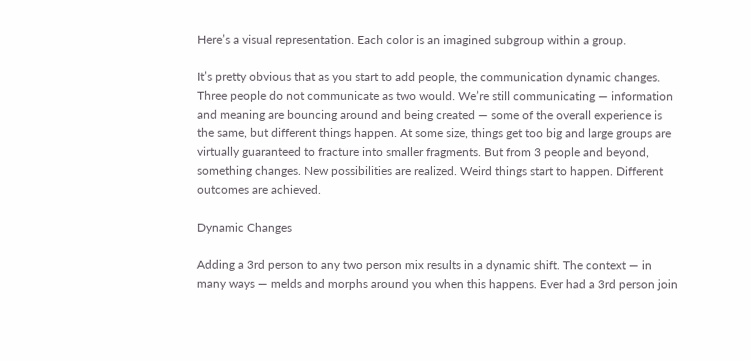Here’s a visual representation. Each color is an imagined subgroup within a group.

It’s pretty obvious that as you start to add people, the communication dynamic changes. Three people do not communicate as two would. We’re still communicating — information and meaning are bouncing around and being created — some of the overall experience is the same, but different things happen. At some size, things get too big and large groups are virtually guaranteed to fracture into smaller fragments. But from 3 people and beyond, something changes. New possibilities are realized. Weird things start to happen. Different outcomes are achieved.

Dynamic Changes

Adding a 3rd person to any two person mix results in a dynamic shift. The context — in many ways — melds and morphs around you when this happens. Ever had a 3rd person join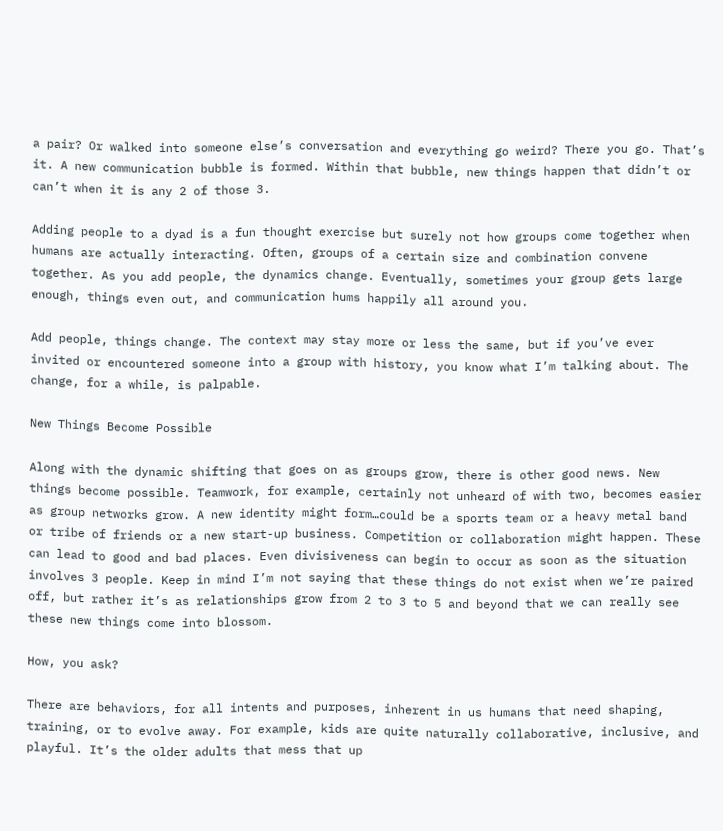a pair? Or walked into someone else’s conversation and everything go weird? There you go. That’s it. A new communication bubble is formed. Within that bubble, new things happen that didn’t or can’t when it is any 2 of those 3.

Adding people to a dyad is a fun thought exercise but surely not how groups come together when humans are actually interacting. Often, groups of a certain size and combination convene together. As you add people, the dynamics change. Eventually, sometimes your group gets large enough, things even out, and communication hums happily all around you.

Add people, things change. The context may stay more or less the same, but if you’ve ever invited or encountered someone into a group with history, you know what I’m talking about. The change, for a while, is palpable.

New Things Become Possible

Along with the dynamic shifting that goes on as groups grow, there is other good news. New things become possible. Teamwork, for example, certainly not unheard of with two, becomes easier as group networks grow. A new identity might form…could be a sports team or a heavy metal band or tribe of friends or a new start-up business. Competition or collaboration might happen. These can lead to good and bad places. Even divisiveness can begin to occur as soon as the situation involves 3 people. Keep in mind I’m not saying that these things do not exist when we’re paired off, but rather it’s as relationships grow from 2 to 3 to 5 and beyond that we can really see these new things come into blossom.

How, you ask?

There are behaviors, for all intents and purposes, inherent in us humans that need shaping, training, or to evolve away. For example, kids are quite naturally collaborative, inclusive, and playful. It’s the older adults that mess that up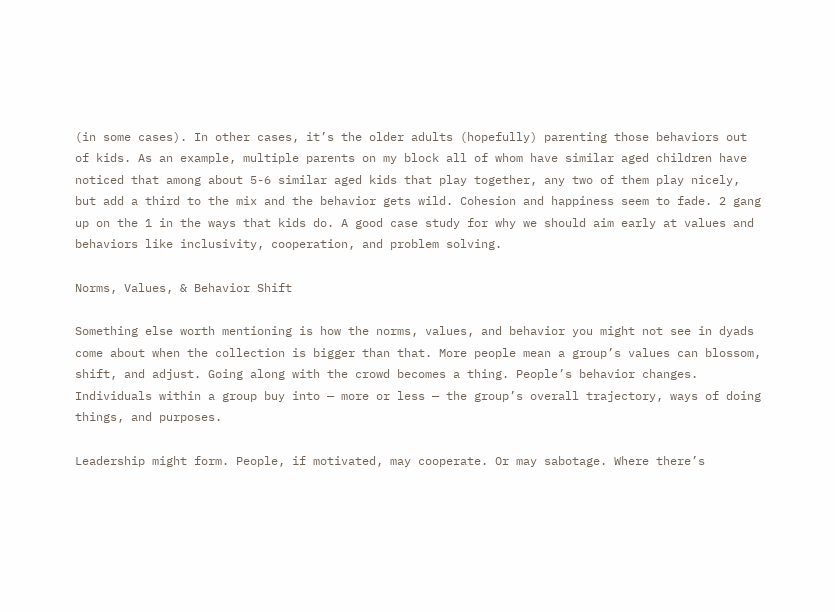(in some cases). In other cases, it’s the older adults (hopefully) parenting those behaviors out of kids. As an example, multiple parents on my block all of whom have similar aged children have noticed that among about 5-6 similar aged kids that play together, any two of them play nicely, but add a third to the mix and the behavior gets wild. Cohesion and happiness seem to fade. 2 gang up on the 1 in the ways that kids do. A good case study for why we should aim early at values and behaviors like inclusivity, cooperation, and problem solving.

Norms, Values, & Behavior Shift

Something else worth mentioning is how the norms, values, and behavior you might not see in dyads come about when the collection is bigger than that. More people mean a group’s values can blossom, shift, and adjust. Going along with the crowd becomes a thing. People’s behavior changes. Individuals within a group buy into — more or less — the group’s overall trajectory, ways of doing things, and purposes.

Leadership might form. People, if motivated, may cooperate. Or may sabotage. Where there’s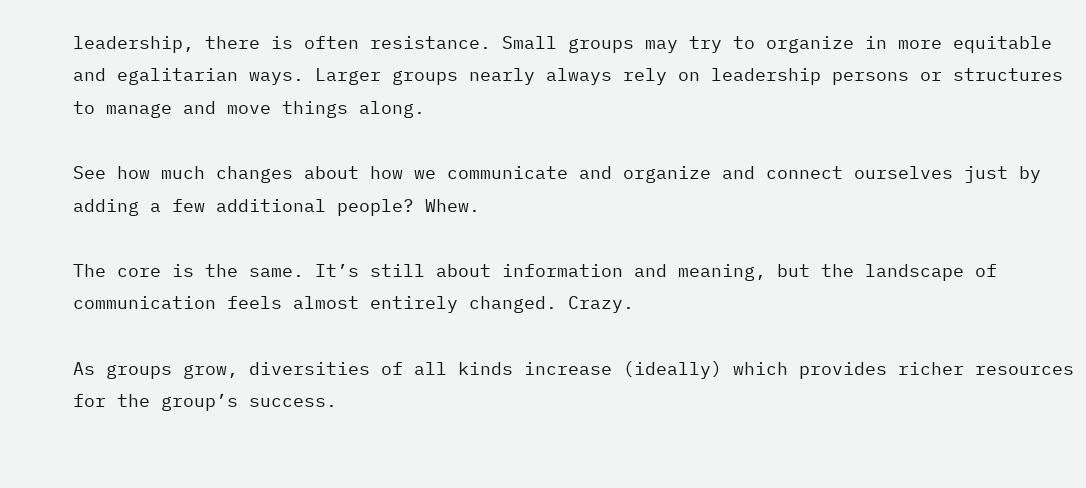leadership, there is often resistance. Small groups may try to organize in more equitable and egalitarian ways. Larger groups nearly always rely on leadership persons or structures to manage and move things along.

See how much changes about how we communicate and organize and connect ourselves just by adding a few additional people? Whew.

The core is the same. It’s still about information and meaning, but the landscape of communication feels almost entirely changed. Crazy.

As groups grow, diversities of all kinds increase (ideally) which provides richer resources for the group’s success.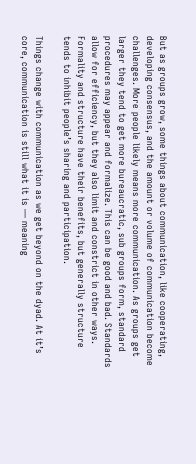But as groups grow, some things about communication, like cooperating, developing consensus, and the amount or volume of communication become challenges. More people likely means more communication. As groups get larger they tend to get more bureaucratic, sub groups form, standard procedures may appear and formalize. This can be good and bad. Standards allow for efficiency, but they also limit and constrict in other ways. Formality and structure have their benefits, but generally structure tends to inhibit people’s sharing and participation.

Things change with communication as we get beyond on the dyad. At it’s core, communication is still what it is — meaning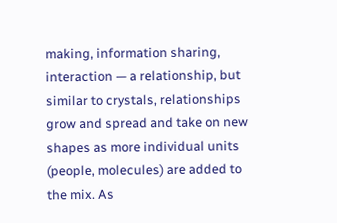making, information sharing, interaction — a relationship, but similar to crystals, relationships grow and spread and take on new shapes as more individual units (people, molecules) are added to the mix. As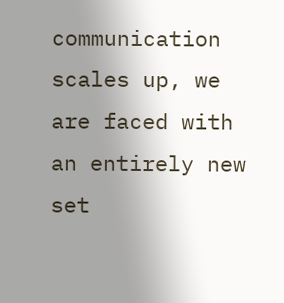communication scales up, we are faced with an entirely new set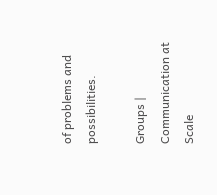of problems and possibilities.

Groups | Communication at Scale